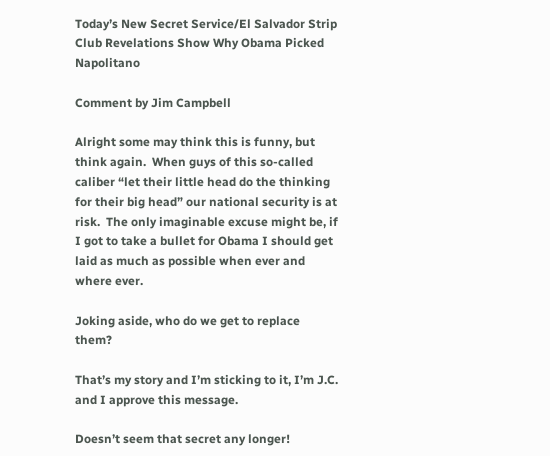Today’s New Secret Service/El Salvador Strip Club Revelations Show Why Obama Picked Napolitano

Comment by Jim Campbell

Alright some may think this is funny, but think again.  When guys of this so-called caliber “let their little head do the thinking for their big head” our national security is at risk.  The only imaginable excuse might be, if I got to take a bullet for Obama I should get laid as much as possible when ever and where ever.

Joking aside, who do we get to replace them?

That’s my story and I’m sticking to it, I’m J.C. and I approve this message.

Doesn’t seem that secret any longer!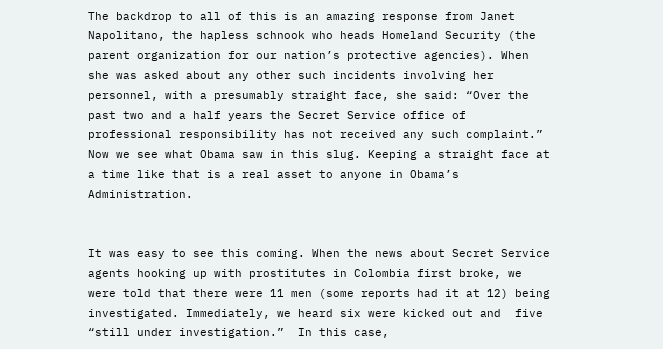The backdrop to all of this is an amazing response from Janet Napolitano, the hapless schnook who heads Homeland Security (the parent organization for our nation’s protective agencies). When she was asked about any other such incidents involving her personnel, with a presumably straight face, she said: “Over the past two and a half years the Secret Service office of professional responsibility has not received any such complaint.” Now we see what Obama saw in this slug. Keeping a straight face at a time like that is a real asset to anyone in Obama’s Administration.


It was easy to see this coming. When the news about Secret Service agents hooking up with prostitutes in Colombia first broke, we were told that there were 11 men (some reports had it at 12) being investigated. Immediately, we heard six were kicked out and  five “still under investigation.”  In this case,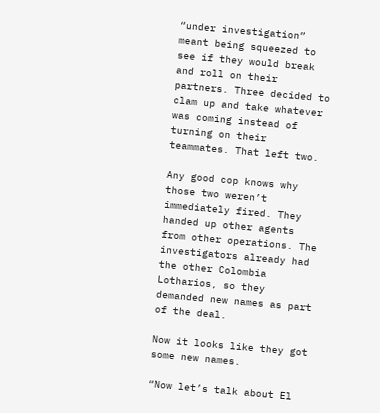“under investigation” meant being squeezed to see if they would break and roll on their partners. Three decided to clam up and take whatever was coming instead of turning on their teammates. That left two.

Any good cop knows why those two weren’t immediately fired. They handed up other agents from other operations. The investigators already had the other Colombia Lotharios, so they demanded new names as part of the deal.

Now it looks like they got some new names.

“Now let’s talk about El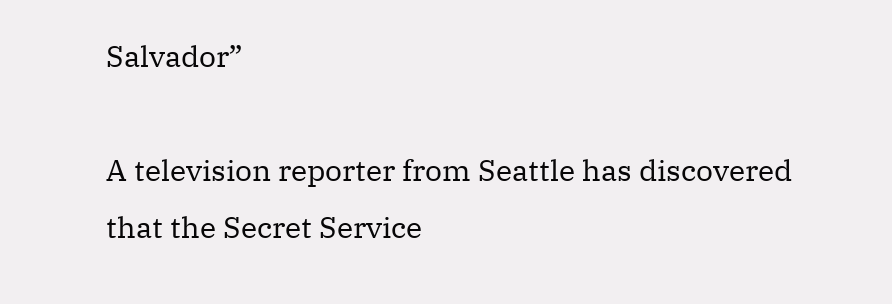Salvador”

A television reporter from Seattle has discovered that the Secret Service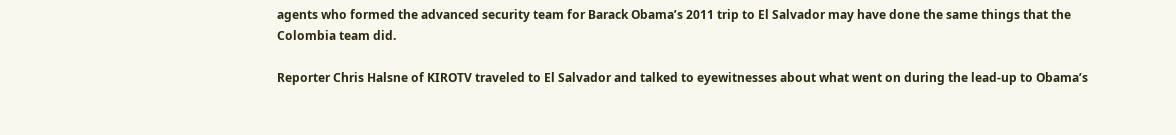agents who formed the advanced security team for Barack Obama’s 2011 trip to El Salvador may have done the same things that the Colombia team did.

Reporter Chris Halsne of KIROTV traveled to El Salvador and talked to eyewitnesses about what went on during the lead-up to Obama’s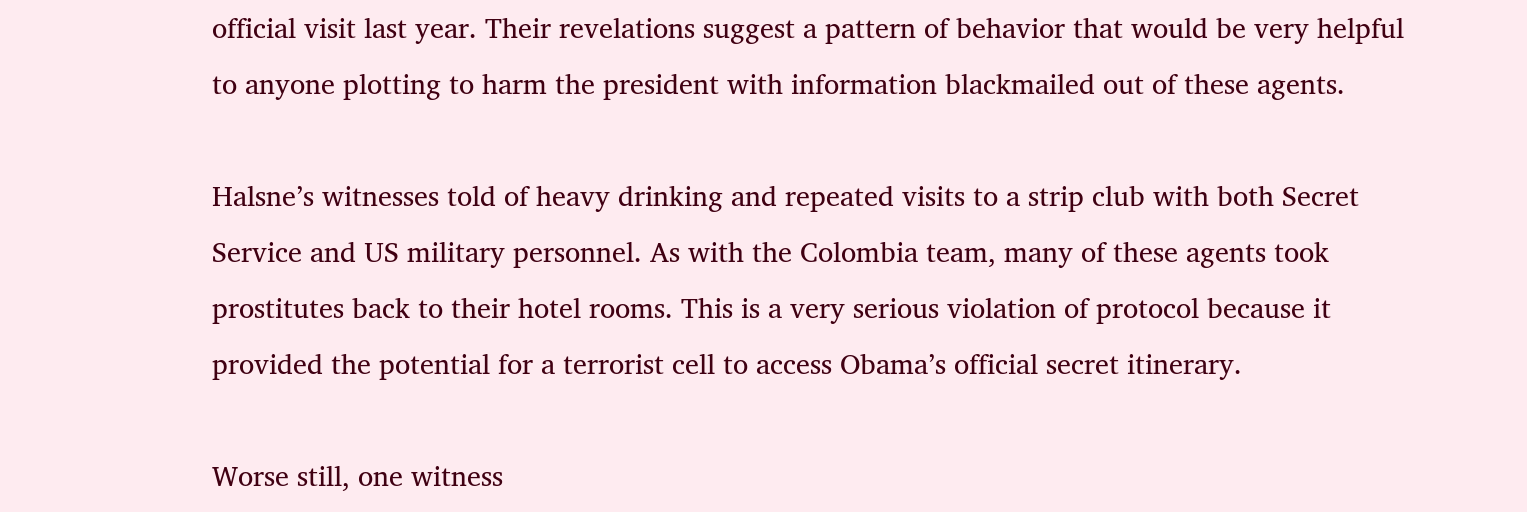official visit last year. Their revelations suggest a pattern of behavior that would be very helpful to anyone plotting to harm the president with information blackmailed out of these agents.

Halsne’s witnesses told of heavy drinking and repeated visits to a strip club with both Secret Service and US military personnel. As with the Colombia team, many of these agents took prostitutes back to their hotel rooms. This is a very serious violation of protocol because it provided the potential for a terrorist cell to access Obama’s official secret itinerary.

Worse still, one witness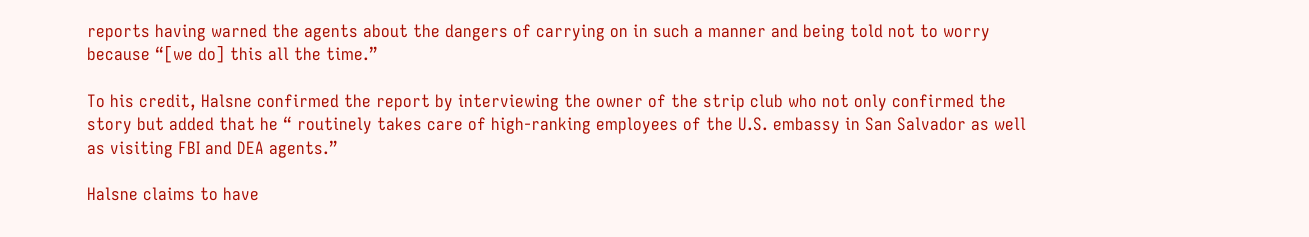reports having warned the agents about the dangers of carrying on in such a manner and being told not to worry because “[we do] this all the time.”

To his credit, Halsne confirmed the report by interviewing the owner of the strip club who not only confirmed the story but added that he “ routinely takes care of high-ranking employees of the U.S. embassy in San Salvador as well as visiting FBI and DEA agents.”

Halsne claims to have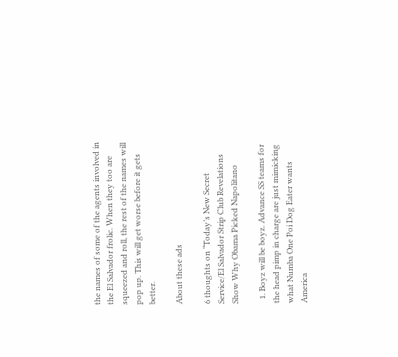the names of some of the agents involved in the El Salvador frolic. When they too are squeezed and roll, the rest of the names will pop up. This will get worse before it gets better.

About these ads

6 thoughts on “Today’s New Secret Service/El Salvador Strip Club Revelations Show Why Obama Picked Napolitano

  1. Boyz will be boyz. Advance SS teams for the head pimp in charge are just mimicking what Numba One Poi Dog Eater wants America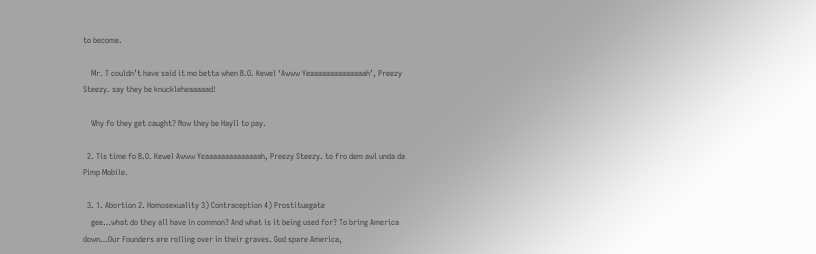to become.

    Mr. T couldn’t have said it mo betta when B.O. Kewel ‘Awww Yeaaaaaaaaaaaaaah’, Preezy Steezy. say they be knuckleheaaaaad!

    Why fo they get caught? Now they be Hayll to pay.

  2. Tis time fo B.O. Kewel Awww Yeaaaaaaaaaaaaaah, Preezy Steezy. to fro dem awl unda da Pimp Mobile.

  3. 1. Abortion 2. Homosexuality 3) Contraception 4) Prostituegate
    gee…what do they all have in common? And what is it being used for? To bring America down…Our Founders are rolling over in their graves. God spare America,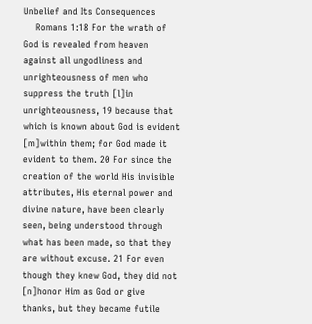Unbelief and Its Consequences
    Romans 1:18 For the wrath of God is revealed from heaven against all ungodliness and unrighteousness of men who suppress the truth [l]in unrighteousness, 19 because that which is known about God is evident [m]within them; for God made it evident to them. 20 For since the creation of the world His invisible attributes, His eternal power and divine nature, have been clearly seen, being understood through what has been made, so that they are without excuse. 21 For even though they knew God, they did not [n]honor Him as God or give thanks, but they became futile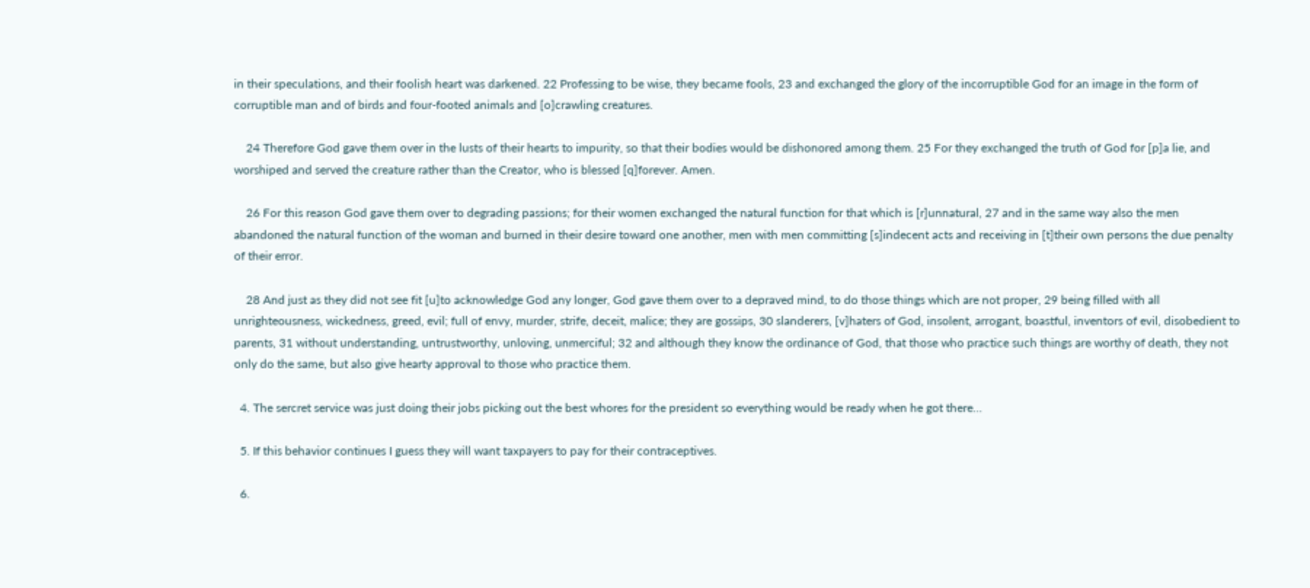in their speculations, and their foolish heart was darkened. 22 Professing to be wise, they became fools, 23 and exchanged the glory of the incorruptible God for an image in the form of corruptible man and of birds and four-footed animals and [o]crawling creatures.

    24 Therefore God gave them over in the lusts of their hearts to impurity, so that their bodies would be dishonored among them. 25 For they exchanged the truth of God for [p]a lie, and worshiped and served the creature rather than the Creator, who is blessed [q]forever. Amen.

    26 For this reason God gave them over to degrading passions; for their women exchanged the natural function for that which is [r]unnatural, 27 and in the same way also the men abandoned the natural function of the woman and burned in their desire toward one another, men with men committing [s]indecent acts and receiving in [t]their own persons the due penalty of their error.

    28 And just as they did not see fit [u]to acknowledge God any longer, God gave them over to a depraved mind, to do those things which are not proper, 29 being filled with all unrighteousness, wickedness, greed, evil; full of envy, murder, strife, deceit, malice; they are gossips, 30 slanderers, [v]haters of God, insolent, arrogant, boastful, inventors of evil, disobedient to parents, 31 without understanding, untrustworthy, unloving, unmerciful; 32 and although they know the ordinance of God, that those who practice such things are worthy of death, they not only do the same, but also give hearty approval to those who practice them.

  4. The sercret service was just doing their jobs picking out the best whores for the president so everything would be ready when he got there…

  5. If this behavior continues I guess they will want taxpayers to pay for their contraceptives.

  6.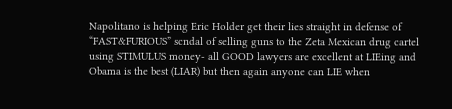Napolitano is helping Eric Holder get their lies straight in defense of “FAST&FURIOUS” scndal of selling guns to the Zeta Mexican drug cartel using STIMULUS money- all GOOD lawyers are excellent at LIEing and Obama is the best (LIAR) but then again anyone can LIE when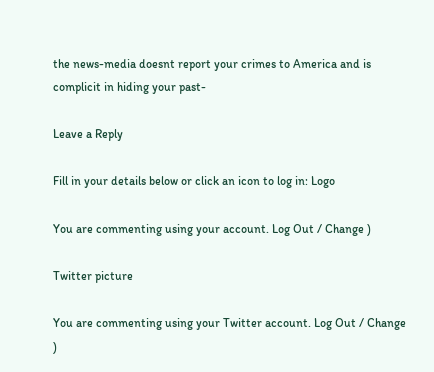the news-media doesnt report your crimes to America and is complicit in hiding your past-

Leave a Reply

Fill in your details below or click an icon to log in: Logo

You are commenting using your account. Log Out / Change )

Twitter picture

You are commenting using your Twitter account. Log Out / Change )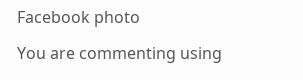Facebook photo

You are commenting using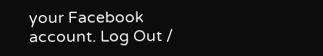your Facebook account. Log Out /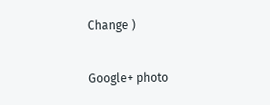Change )

Google+ photo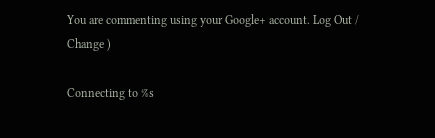You are commenting using your Google+ account. Log Out / Change )

Connecting to %s